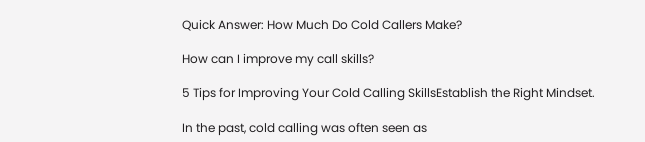Quick Answer: How Much Do Cold Callers Make?

How can I improve my call skills?

5 Tips for Improving Your Cold Calling SkillsEstablish the Right Mindset.

In the past, cold calling was often seen as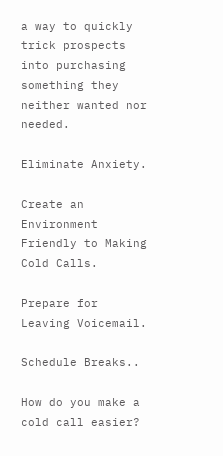a way to quickly trick prospects into purchasing something they neither wanted nor needed.

Eliminate Anxiety.

Create an Environment Friendly to Making Cold Calls.

Prepare for Leaving Voicemail.

Schedule Breaks..

How do you make a cold call easier?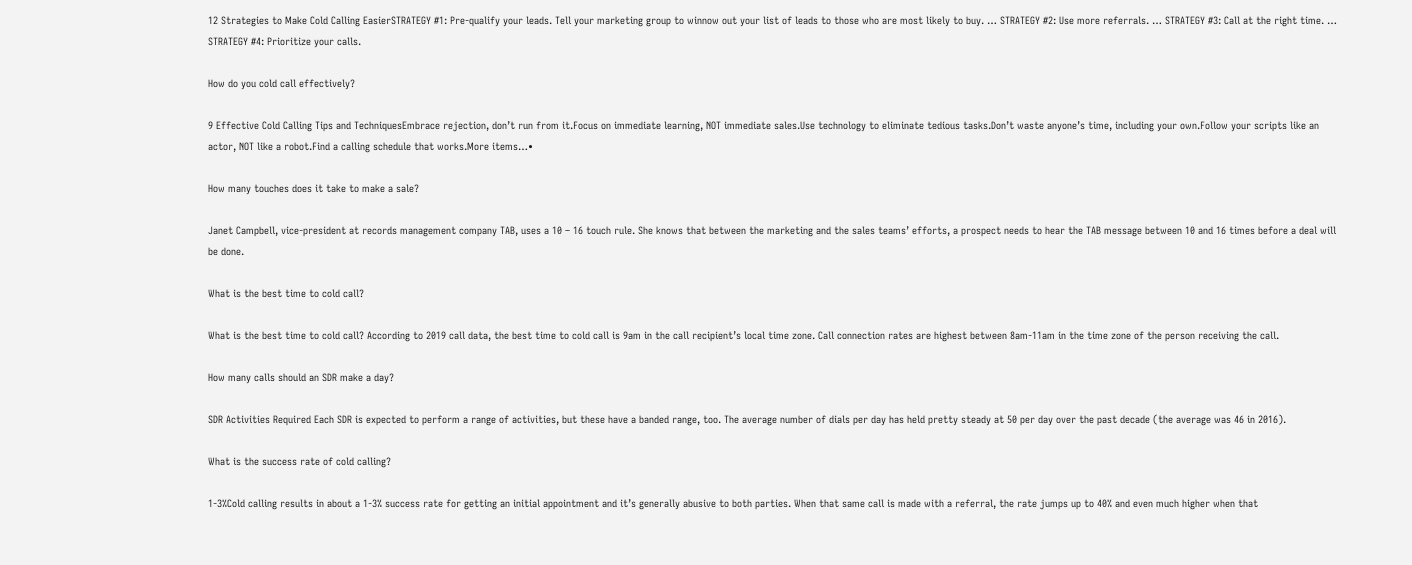12 Strategies to Make Cold Calling EasierSTRATEGY #1: Pre-qualify your leads. Tell your marketing group to winnow out your list of leads to those who are most likely to buy. … STRATEGY #2: Use more referrals. … STRATEGY #3: Call at the right time. … STRATEGY #4: Prioritize your calls.

How do you cold call effectively?

9 Effective Cold Calling Tips and TechniquesEmbrace rejection, don’t run from it.Focus on immediate learning, NOT immediate sales.Use technology to eliminate tedious tasks.Don’t waste anyone’s time, including your own.Follow your scripts like an actor, NOT like a robot.Find a calling schedule that works.More items…•

How many touches does it take to make a sale?

Janet Campbell, vice-president at records management company TAB, uses a 10 – 16 touch rule. She knows that between the marketing and the sales teams’ efforts, a prospect needs to hear the TAB message between 10 and 16 times before a deal will be done.

What is the best time to cold call?

What is the best time to cold call? According to 2019 call data, the best time to cold call is 9am in the call recipient’s local time zone. Call connection rates are highest between 8am-11am in the time zone of the person receiving the call.

How many calls should an SDR make a day?

SDR Activities Required Each SDR is expected to perform a range of activities, but these have a banded range, too. The average number of dials per day has held pretty steady at 50 per day over the past decade (the average was 46 in 2016).

What is the success rate of cold calling?

1-3%Cold calling results in about a 1-3% success rate for getting an initial appointment and it’s generally abusive to both parties. When that same call is made with a referral, the rate jumps up to 40% and even much higher when that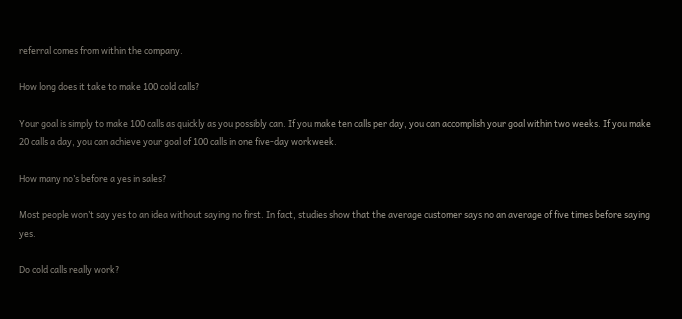referral comes from within the company.

How long does it take to make 100 cold calls?

Your goal is simply to make 100 calls as quickly as you possibly can. If you make ten calls per day, you can accomplish your goal within two weeks. If you make 20 calls a day, you can achieve your goal of 100 calls in one five-day workweek.

How many no’s before a yes in sales?

Most people won’t say yes to an idea without saying no first. In fact, studies show that the average customer says no an average of five times before saying yes.

Do cold calls really work?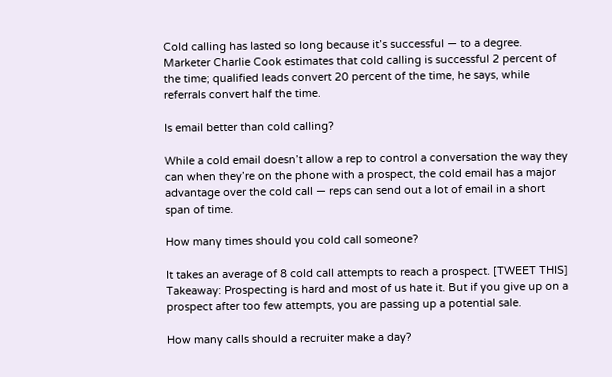Cold calling has lasted so long because it’s successful — to a degree. Marketer Charlie Cook estimates that cold calling is successful 2 percent of the time; qualified leads convert 20 percent of the time, he says, while referrals convert half the time.

Is email better than cold calling?

While a cold email doesn’t allow a rep to control a conversation the way they can when they’re on the phone with a prospect, the cold email has a major advantage over the cold call — reps can send out a lot of email in a short span of time.

How many times should you cold call someone?

It takes an average of 8 cold call attempts to reach a prospect. [TWEET THIS] Takeaway: Prospecting is hard and most of us hate it. But if you give up on a prospect after too few attempts, you are passing up a potential sale.

How many calls should a recruiter make a day?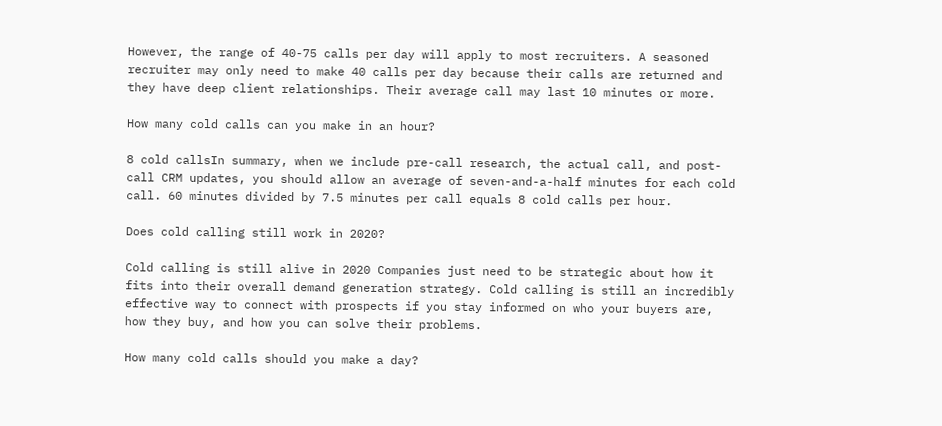However, the range of 40-75 calls per day will apply to most recruiters. A seasoned recruiter may only need to make 40 calls per day because their calls are returned and they have deep client relationships. Their average call may last 10 minutes or more.

How many cold calls can you make in an hour?

8 cold callsIn summary, when we include pre-call research, the actual call, and post-call CRM updates, you should allow an average of seven-and-a-half minutes for each cold call. 60 minutes divided by 7.5 minutes per call equals 8 cold calls per hour.

Does cold calling still work in 2020?

Cold calling is still alive in 2020 Companies just need to be strategic about how it fits into their overall demand generation strategy. Cold calling is still an incredibly effective way to connect with prospects if you stay informed on who your buyers are, how they buy, and how you can solve their problems.

How many cold calls should you make a day?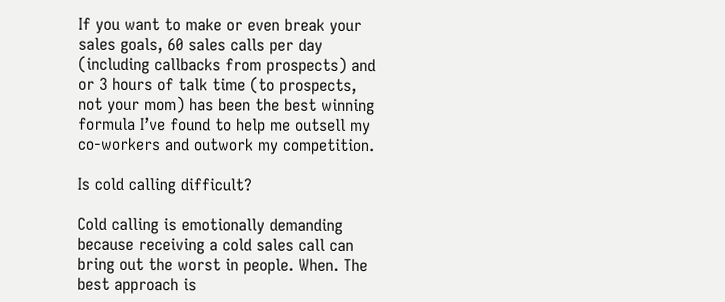If you want to make or even break your sales goals, 60 sales calls per day (including callbacks from prospects) and or 3 hours of talk time (to prospects, not your mom) has been the best winning formula I’ve found to help me outsell my co-workers and outwork my competition.

Is cold calling difficult?

Cold calling is emotionally demanding because receiving a cold sales call can bring out the worst in people. When. The best approach is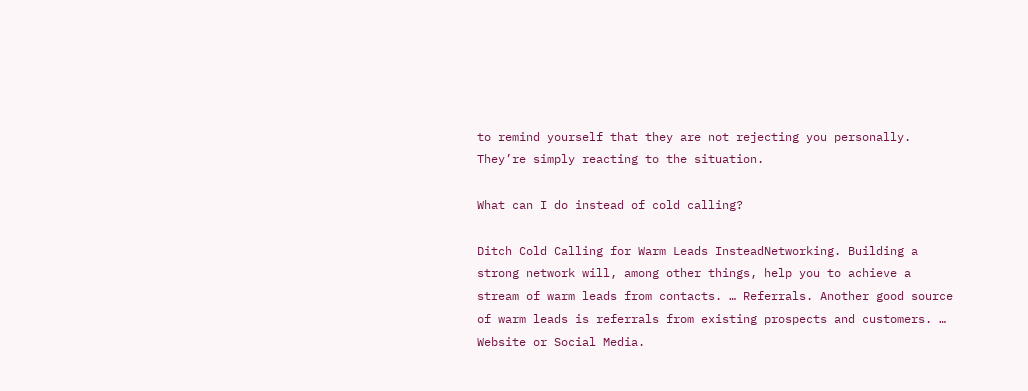to remind yourself that they are not rejecting you personally. They’re simply reacting to the situation.

What can I do instead of cold calling?

Ditch Cold Calling for Warm Leads InsteadNetworking. Building a strong network will, among other things, help you to achieve a stream of warm leads from contacts. … Referrals. Another good source of warm leads is referrals from existing prospects and customers. … Website or Social Media.